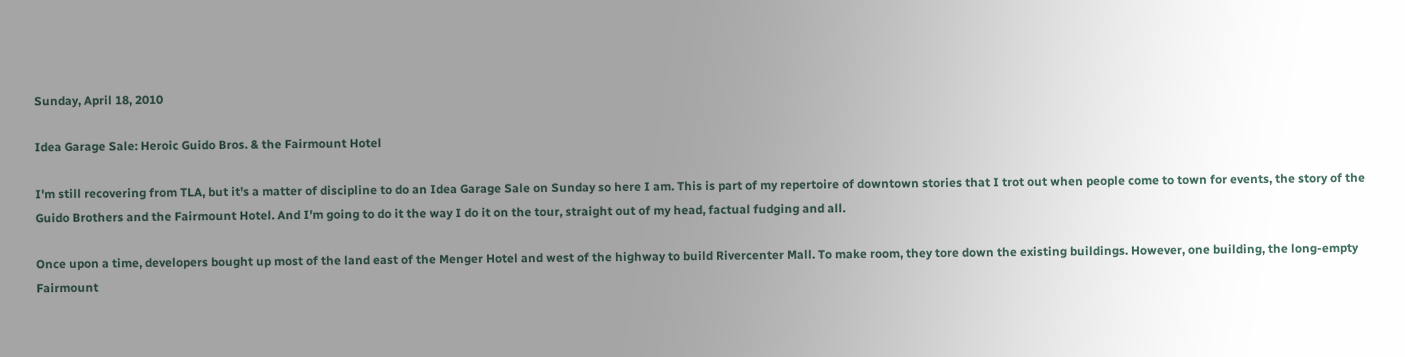Sunday, April 18, 2010

Idea Garage Sale: Heroic Guido Bros. & the Fairmount Hotel

I'm still recovering from TLA, but it's a matter of discipline to do an Idea Garage Sale on Sunday so here I am. This is part of my repertoire of downtown stories that I trot out when people come to town for events, the story of the Guido Brothers and the Fairmount Hotel. And I'm going to do it the way I do it on the tour, straight out of my head, factual fudging and all.

Once upon a time, developers bought up most of the land east of the Menger Hotel and west of the highway to build Rivercenter Mall. To make room, they tore down the existing buildings. However, one building, the long-empty Fairmount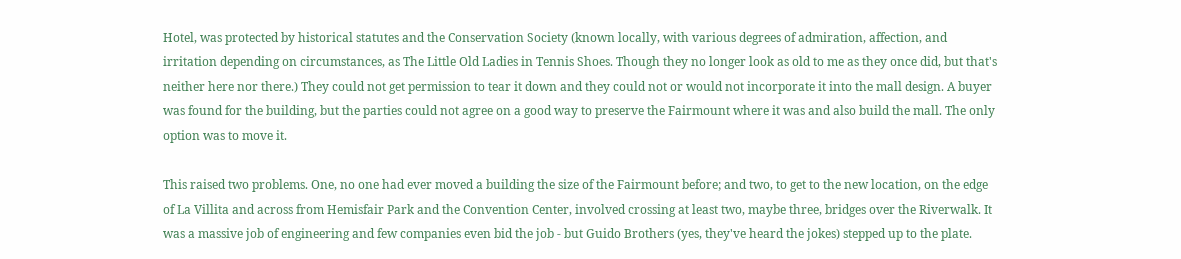Hotel, was protected by historical statutes and the Conservation Society (known locally, with various degrees of admiration, affection, and irritation depending on circumstances, as The Little Old Ladies in Tennis Shoes. Though they no longer look as old to me as they once did, but that's neither here nor there.) They could not get permission to tear it down and they could not or would not incorporate it into the mall design. A buyer was found for the building, but the parties could not agree on a good way to preserve the Fairmount where it was and also build the mall. The only option was to move it.

This raised two problems. One, no one had ever moved a building the size of the Fairmount before; and two, to get to the new location, on the edge of La Villita and across from Hemisfair Park and the Convention Center, involved crossing at least two, maybe three, bridges over the Riverwalk. It was a massive job of engineering and few companies even bid the job - but Guido Brothers (yes, they've heard the jokes) stepped up to the plate.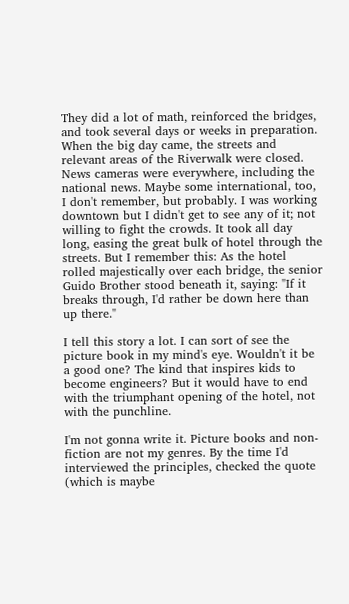They did a lot of math, reinforced the bridges, and took several days or weeks in preparation. When the big day came, the streets and relevant areas of the Riverwalk were closed. News cameras were everywhere, including the national news. Maybe some international, too, I don't remember, but probably. I was working downtown but I didn't get to see any of it; not willing to fight the crowds. It took all day long, easing the great bulk of hotel through the streets. But I remember this: As the hotel rolled majestically over each bridge, the senior Guido Brother stood beneath it, saying: "If it breaks through, I'd rather be down here than up there."

I tell this story a lot. I can sort of see the picture book in my mind's eye. Wouldn't it be a good one? The kind that inspires kids to become engineers? But it would have to end with the triumphant opening of the hotel, not with the punchline.

I'm not gonna write it. Picture books and non-fiction are not my genres. By the time I'd interviewed the principles, checked the quote (which is maybe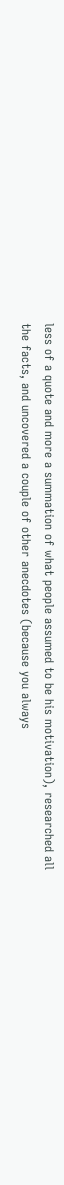less of a quote and more a summation of what people assumed to be his motivation), researched all the facts, and uncovered a couple of other anecdotes (because you always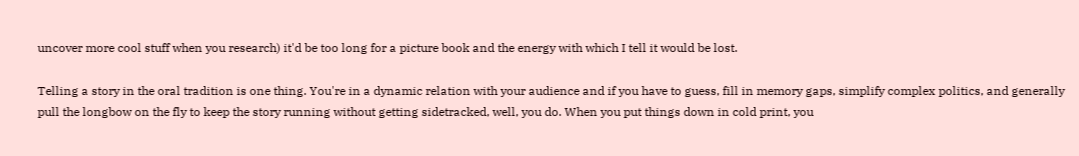uncover more cool stuff when you research) it'd be too long for a picture book and the energy with which I tell it would be lost.

Telling a story in the oral tradition is one thing. You're in a dynamic relation with your audience and if you have to guess, fill in memory gaps, simplify complex politics, and generally pull the longbow on the fly to keep the story running without getting sidetracked, well, you do. When you put things down in cold print, you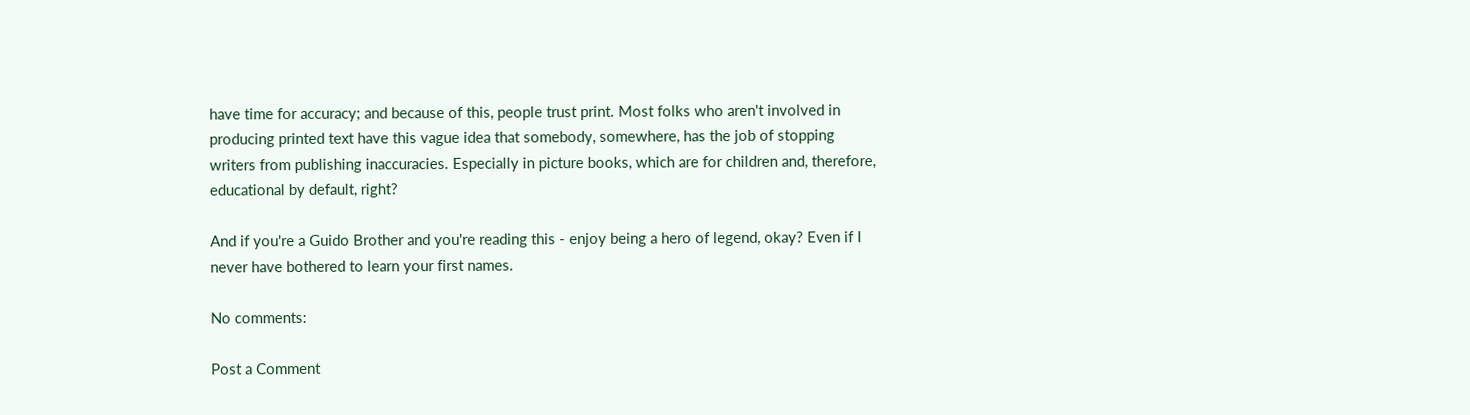have time for accuracy; and because of this, people trust print. Most folks who aren't involved in producing printed text have this vague idea that somebody, somewhere, has the job of stopping writers from publishing inaccuracies. Especially in picture books, which are for children and, therefore, educational by default, right?

And if you're a Guido Brother and you're reading this - enjoy being a hero of legend, okay? Even if I never have bothered to learn your first names.

No comments:

Post a Comment